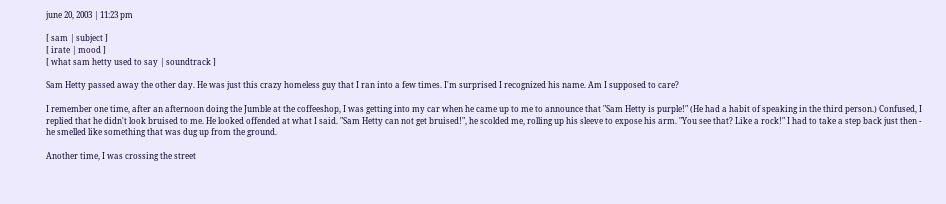june 20, 2003 | 11:23 pm

[ sam | subject ]
[ irate | mood ]
[ what sam hetty used to say | soundtrack ]

Sam Hetty passed away the other day. He was just this crazy homeless guy that I ran into a few times. I'm surprised I recognized his name. Am I supposed to care?

I remember one time, after an afternoon doing the Jumble at the coffeeshop, I was getting into my car when he came up to me to announce that "Sam Hetty is purple!" (He had a habit of speaking in the third person.) Confused, I replied that he didn't look bruised to me. He looked offended at what I said. "Sam Hetty can not get bruised!", he scolded me, rolling up his sleeve to expose his arm. "You see that? Like a rock!" I had to take a step back just then - he smelled like something that was dug up from the ground.

Another time, I was crossing the street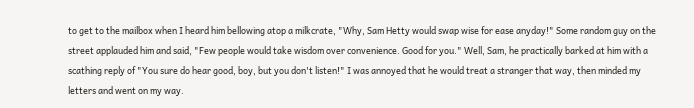to get to the mailbox when I heard him bellowing atop a milkcrate, "Why, Sam Hetty would swap wise for ease anyday!" Some random guy on the street applauded him and said, "Few people would take wisdom over convenience. Good for you." Well, Sam, he practically barked at him with a scathing reply of "You sure do hear good, boy, but you don't listen!" I was annoyed that he would treat a stranger that way, then minded my letters and went on my way.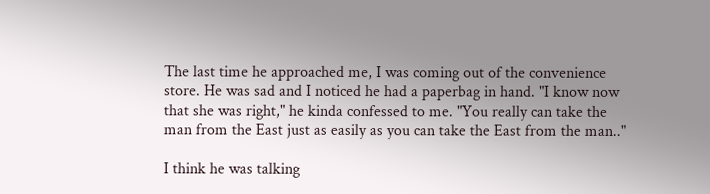The last time he approached me, I was coming out of the convenience store. He was sad and I noticed he had a paperbag in hand. "I know now that she was right," he kinda confessed to me. "You really can take the man from the East just as easily as you can take the East from the man.."

I think he was talking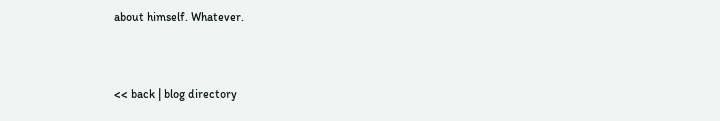about himself. Whatever.


<< back | blog directory